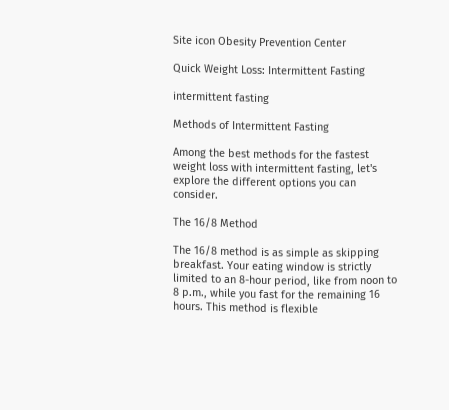Site icon Obesity Prevention Center

Quick Weight Loss: Intermittent Fasting

intermittent fasting

Methods of Intermittent Fasting

Among the best methods for the fastest weight loss with intermittent fasting, let's explore the different options you can consider.

The 16/8 Method

The 16/8 method is as simple as skipping breakfast. Your eating window is strictly limited to an 8-hour period, like from noon to 8 p.m., while you fast for the remaining 16 hours. This method is flexible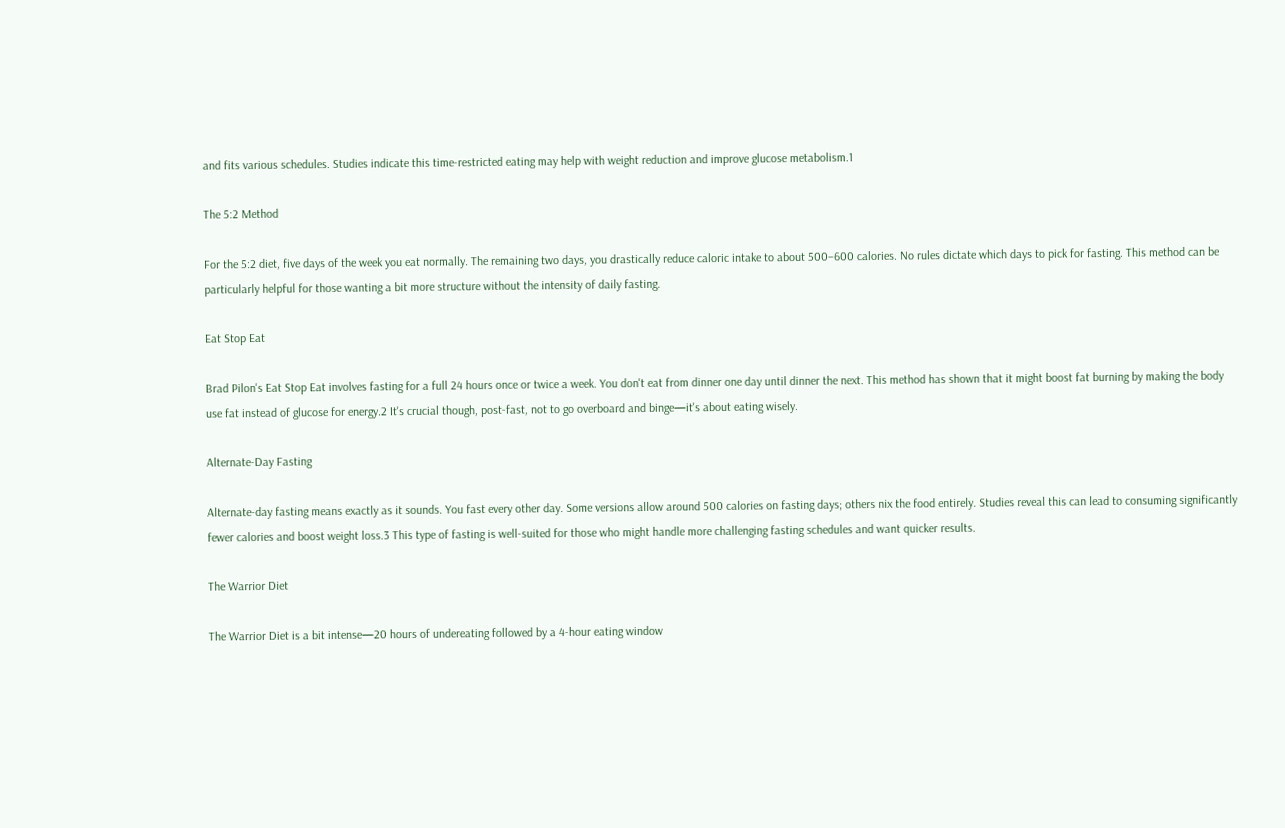and fits various schedules. Studies indicate this time-restricted eating may help with weight reduction and improve glucose metabolism.1

The 5:2 Method

For the 5:2 diet, five days of the week you eat normally. The remaining two days, you drastically reduce caloric intake to about 500–600 calories. No rules dictate which days to pick for fasting. This method can be particularly helpful for those wanting a bit more structure without the intensity of daily fasting.

Eat Stop Eat

Brad Pilon's Eat Stop Eat involves fasting for a full 24 hours once or twice a week. You don't eat from dinner one day until dinner the next. This method has shown that it might boost fat burning by making the body use fat instead of glucose for energy.2 It's crucial though, post-fast, not to go overboard and binge—it's about eating wisely.

Alternate-Day Fasting

Alternate-day fasting means exactly as it sounds. You fast every other day. Some versions allow around 500 calories on fasting days; others nix the food entirely. Studies reveal this can lead to consuming significantly fewer calories and boost weight loss.3 This type of fasting is well-suited for those who might handle more challenging fasting schedules and want quicker results.

The Warrior Diet

The Warrior Diet is a bit intense—20 hours of undereating followed by a 4-hour eating window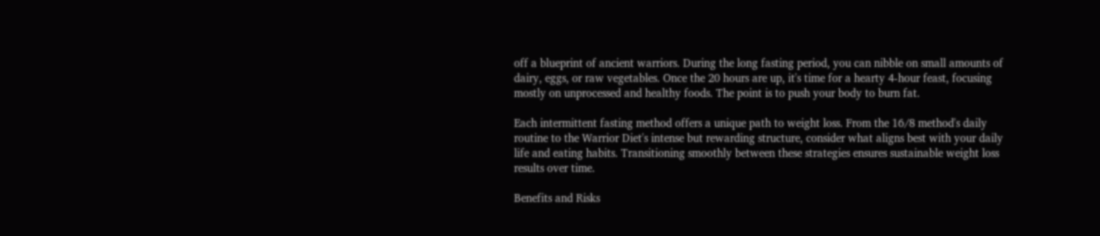off a blueprint of ancient warriors. During the long fasting period, you can nibble on small amounts of dairy, eggs, or raw vegetables. Once the 20 hours are up, it's time for a hearty 4-hour feast, focusing mostly on unprocessed and healthy foods. The point is to push your body to burn fat.

Each intermittent fasting method offers a unique path to weight loss. From the 16/8 method's daily routine to the Warrior Diet's intense but rewarding structure, consider what aligns best with your daily life and eating habits. Transitioning smoothly between these strategies ensures sustainable weight loss results over time.

Benefits and Risks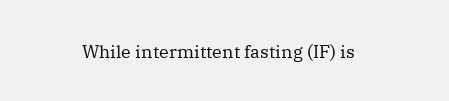While intermittent fasting (IF) is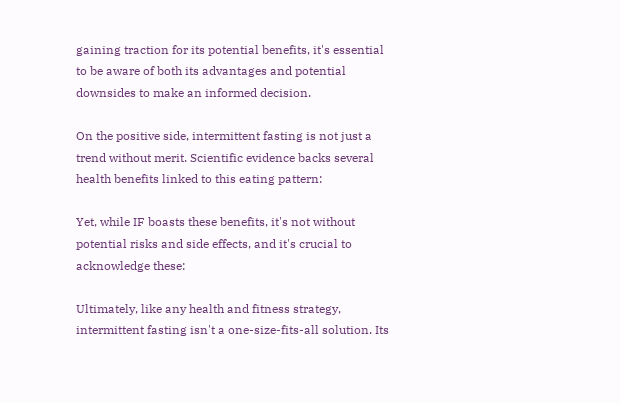gaining traction for its potential benefits, it's essential to be aware of both its advantages and potential downsides to make an informed decision.

On the positive side, intermittent fasting is not just a trend without merit. Scientific evidence backs several health benefits linked to this eating pattern:

Yet, while IF boasts these benefits, it's not without potential risks and side effects, and it's crucial to acknowledge these:

Ultimately, like any health and fitness strategy, intermittent fasting isn't a one-size-fits-all solution. Its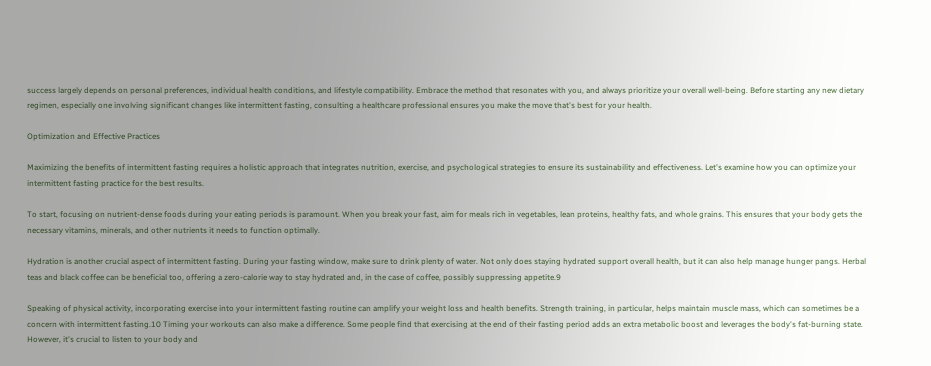success largely depends on personal preferences, individual health conditions, and lifestyle compatibility. Embrace the method that resonates with you, and always prioritize your overall well-being. Before starting any new dietary regimen, especially one involving significant changes like intermittent fasting, consulting a healthcare professional ensures you make the move that's best for your health.

Optimization and Effective Practices

Maximizing the benefits of intermittent fasting requires a holistic approach that integrates nutrition, exercise, and psychological strategies to ensure its sustainability and effectiveness. Let's examine how you can optimize your intermittent fasting practice for the best results.

To start, focusing on nutrient-dense foods during your eating periods is paramount. When you break your fast, aim for meals rich in vegetables, lean proteins, healthy fats, and whole grains. This ensures that your body gets the necessary vitamins, minerals, and other nutrients it needs to function optimally.

Hydration is another crucial aspect of intermittent fasting. During your fasting window, make sure to drink plenty of water. Not only does staying hydrated support overall health, but it can also help manage hunger pangs. Herbal teas and black coffee can be beneficial too, offering a zero-calorie way to stay hydrated and, in the case of coffee, possibly suppressing appetite.9

Speaking of physical activity, incorporating exercise into your intermittent fasting routine can amplify your weight loss and health benefits. Strength training, in particular, helps maintain muscle mass, which can sometimes be a concern with intermittent fasting.10 Timing your workouts can also make a difference. Some people find that exercising at the end of their fasting period adds an extra metabolic boost and leverages the body's fat-burning state. However, it's crucial to listen to your body and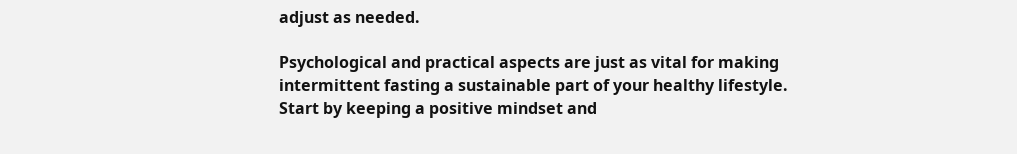adjust as needed.

Psychological and practical aspects are just as vital for making intermittent fasting a sustainable part of your healthy lifestyle. Start by keeping a positive mindset and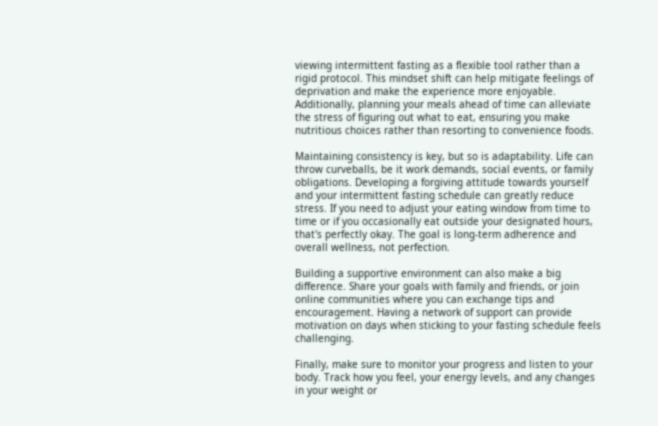viewing intermittent fasting as a flexible tool rather than a rigid protocol. This mindset shift can help mitigate feelings of deprivation and make the experience more enjoyable. Additionally, planning your meals ahead of time can alleviate the stress of figuring out what to eat, ensuring you make nutritious choices rather than resorting to convenience foods.

Maintaining consistency is key, but so is adaptability. Life can throw curveballs, be it work demands, social events, or family obligations. Developing a forgiving attitude towards yourself and your intermittent fasting schedule can greatly reduce stress. If you need to adjust your eating window from time to time or if you occasionally eat outside your designated hours, that's perfectly okay. The goal is long-term adherence and overall wellness, not perfection.

Building a supportive environment can also make a big difference. Share your goals with family and friends, or join online communities where you can exchange tips and encouragement. Having a network of support can provide motivation on days when sticking to your fasting schedule feels challenging.

Finally, make sure to monitor your progress and listen to your body. Track how you feel, your energy levels, and any changes in your weight or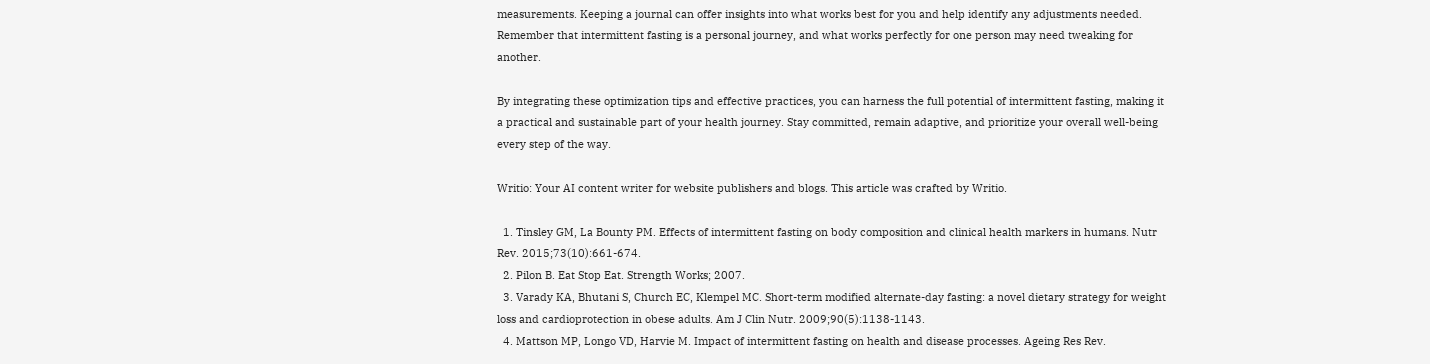measurements. Keeping a journal can offer insights into what works best for you and help identify any adjustments needed. Remember that intermittent fasting is a personal journey, and what works perfectly for one person may need tweaking for another.

By integrating these optimization tips and effective practices, you can harness the full potential of intermittent fasting, making it a practical and sustainable part of your health journey. Stay committed, remain adaptive, and prioritize your overall well-being every step of the way.

Writio: Your AI content writer for website publishers and blogs. This article was crafted by Writio.

  1. Tinsley GM, La Bounty PM. Effects of intermittent fasting on body composition and clinical health markers in humans. Nutr Rev. 2015;73(10):661-674.
  2. Pilon B. Eat Stop Eat. Strength Works; 2007.
  3. Varady KA, Bhutani S, Church EC, Klempel MC. Short-term modified alternate-day fasting: a novel dietary strategy for weight loss and cardioprotection in obese adults. Am J Clin Nutr. 2009;90(5):1138-1143.
  4. Mattson MP, Longo VD, Harvie M. Impact of intermittent fasting on health and disease processes. Ageing Res Rev.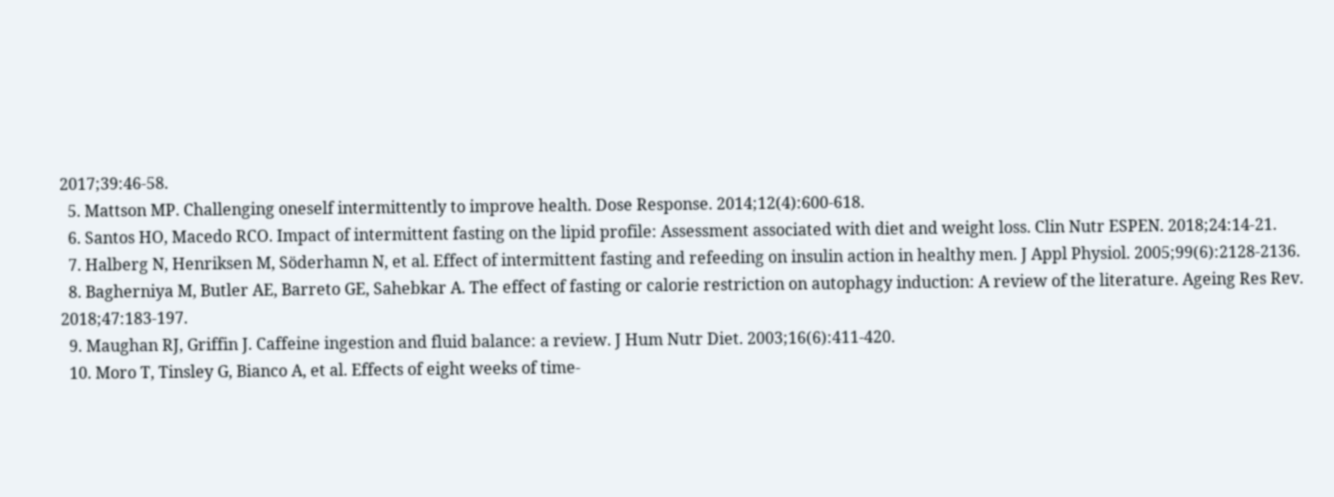2017;39:46-58.
  5. Mattson MP. Challenging oneself intermittently to improve health. Dose Response. 2014;12(4):600-618.
  6. Santos HO, Macedo RCO. Impact of intermittent fasting on the lipid profile: Assessment associated with diet and weight loss. Clin Nutr ESPEN. 2018;24:14-21.
  7. Halberg N, Henriksen M, Söderhamn N, et al. Effect of intermittent fasting and refeeding on insulin action in healthy men. J Appl Physiol. 2005;99(6):2128-2136.
  8. Bagherniya M, Butler AE, Barreto GE, Sahebkar A. The effect of fasting or calorie restriction on autophagy induction: A review of the literature. Ageing Res Rev. 2018;47:183-197.
  9. Maughan RJ, Griffin J. Caffeine ingestion and fluid balance: a review. J Hum Nutr Diet. 2003;16(6):411-420.
  10. Moro T, Tinsley G, Bianco A, et al. Effects of eight weeks of time-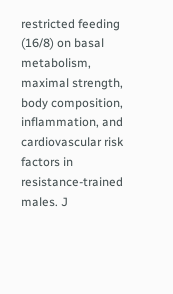restricted feeding (16/8) on basal metabolism, maximal strength, body composition, inflammation, and cardiovascular risk factors in resistance-trained males. J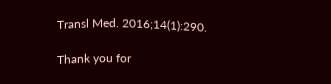Transl Med. 2016;14(1):290.

Thank you for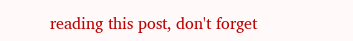reading this post, don't forget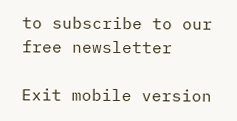to subscribe to our free newsletter

Exit mobile version